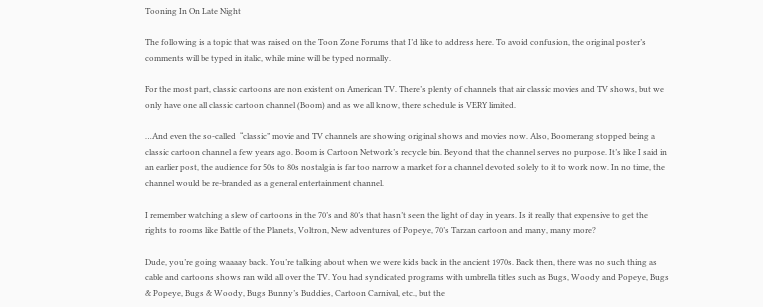Tooning In On Late Night

The following is a topic that was raised on the Toon Zone Forums that I’d like to address here. To avoid confusion, the original poster’s comments will be typed in italic, while mine will be typed normally.

For the most part, classic cartoons are non existent on American TV. There’s plenty of channels that air classic movies and TV shows, but we only have one all classic cartoon channel (Boom) and as we all know, there schedule is VERY limited.

…And even the so-called  “classic” movie and TV channels are showing original shows and movies now. Also, Boomerang stopped being a classic cartoon channel a few years ago. Boom is Cartoon Network’s recycle bin. Beyond that the channel serves no purpose. It’s like I said in an earlier post, the audience for 50s to 80s nostalgia is far too narrow a market for a channel devoted solely to it to work now. In no time, the channel would be re-branded as a general entertainment channel.

I remember watching a slew of cartoons in the 70’s and 80’s that hasn’t seen the light of day in years. Is it really that expensive to get the rights to rooms like Battle of the Planets, Voltron, New adventures of Popeye, 70’s Tarzan cartoon and many, many more?

Dude, you’re going waaaay back. You’re talking about when we were kids back in the ancient 1970s. Back then, there was no such thing as cable and cartoons shows ran wild all over the TV. You had syndicated programs with umbrella titles such as Bugs, Woody and Popeye, Bugs & Popeye, Bugs & Woody, Bugs Bunny’s Buddies, Cartoon Carnival, etc., but the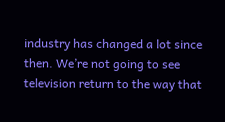industry has changed a lot since then. We’re not going to see television return to the way that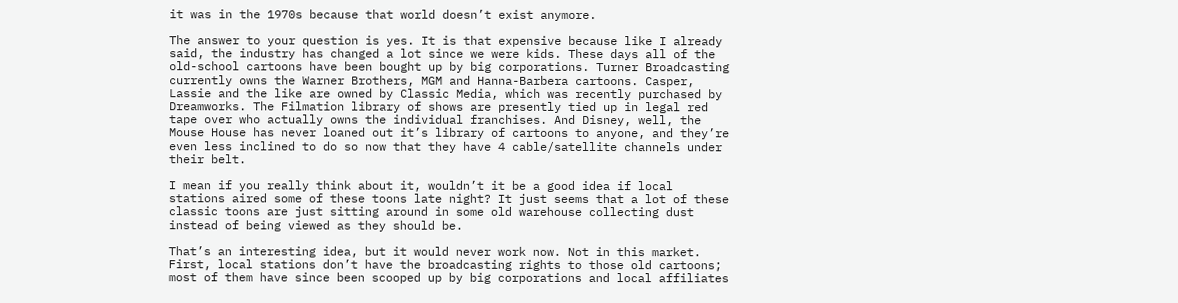it was in the 1970s because that world doesn’t exist anymore.

The answer to your question is yes. It is that expensive because like I already said, the industry has changed a lot since we were kids. These days all of the old-school cartoons have been bought up by big corporations. Turner Broadcasting currently owns the Warner Brothers, MGM and Hanna-Barbera cartoons. Casper, Lassie and the like are owned by Classic Media, which was recently purchased by Dreamworks. The Filmation library of shows are presently tied up in legal red tape over who actually owns the individual franchises. And Disney, well, the Mouse House has never loaned out it’s library of cartoons to anyone, and they’re even less inclined to do so now that they have 4 cable/satellite channels under their belt.

I mean if you really think about it, wouldn’t it be a good idea if local stations aired some of these toons late night? It just seems that a lot of these classic toons are just sitting around in some old warehouse collecting dust instead of being viewed as they should be.

That’s an interesting idea, but it would never work now. Not in this market. First, local stations don’t have the broadcasting rights to those old cartoons; most of them have since been scooped up by big corporations and local affiliates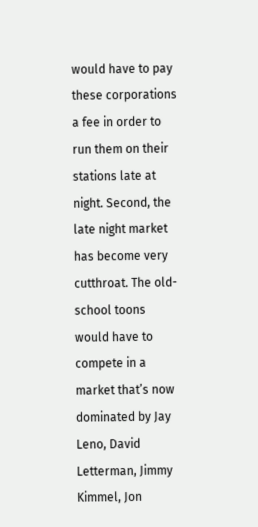would have to pay these corporations a fee in order to run them on their stations late at night. Second, the late night market has become very cutthroat. The old-school toons would have to compete in a market that’s now dominated by Jay Leno, David Letterman, Jimmy Kimmel, Jon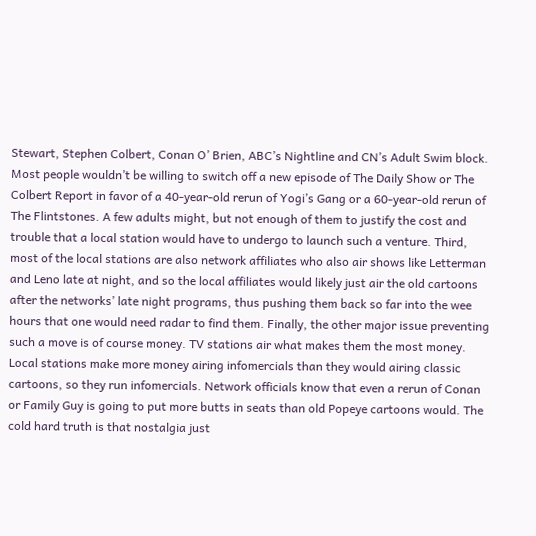Stewart, Stephen Colbert, Conan O’ Brien, ABC’s Nightline and CN’s Adult Swim block. Most people wouldn’t be willing to switch off a new episode of The Daily Show or The Colbert Report in favor of a 40-year-old rerun of Yogi’s Gang or a 60-year-old rerun of The Flintstones. A few adults might, but not enough of them to justify the cost and trouble that a local station would have to undergo to launch such a venture. Third, most of the local stations are also network affiliates who also air shows like Letterman and Leno late at night, and so the local affiliates would likely just air the old cartoons after the networks’ late night programs, thus pushing them back so far into the wee hours that one would need radar to find them. Finally, the other major issue preventing such a move is of course money. TV stations air what makes them the most money. Local stations make more money airing infomercials than they would airing classic cartoons, so they run infomercials. Network officials know that even a rerun of Conan or Family Guy is going to put more butts in seats than old Popeye cartoons would. The cold hard truth is that nostalgia just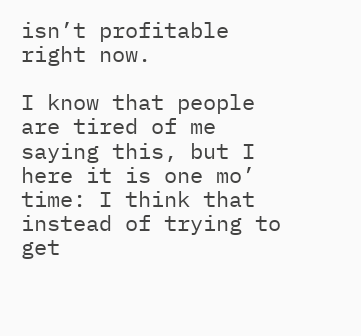isn’t profitable right now.

I know that people are tired of me saying this, but I here it is one mo’ time: I think that instead of trying to get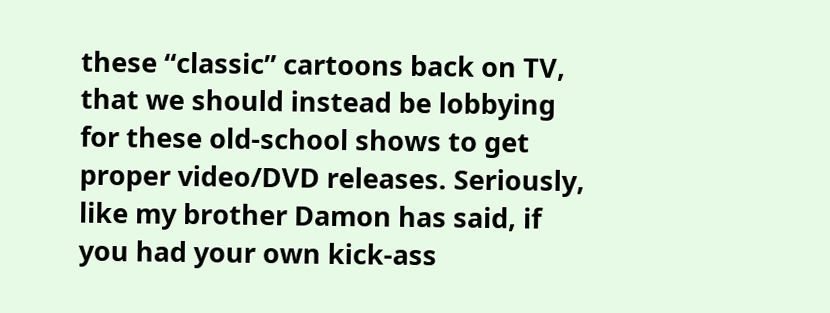these “classic” cartoons back on TV, that we should instead be lobbying for these old-school shows to get proper video/DVD releases. Seriously, like my brother Damon has said, if you had your own kick-ass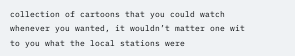collection of cartoons that you could watch whenever you wanted, it wouldn’t matter one wit to you what the local stations were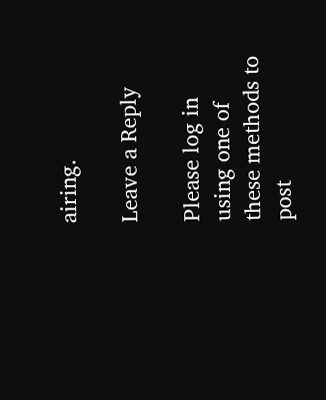airing.

Leave a Reply

Please log in using one of these methods to post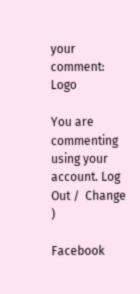your comment: Logo

You are commenting using your account. Log Out /  Change )

Facebook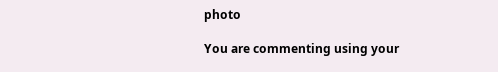photo

You are commenting using your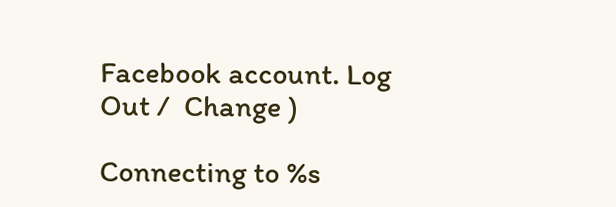Facebook account. Log Out /  Change )

Connecting to %s